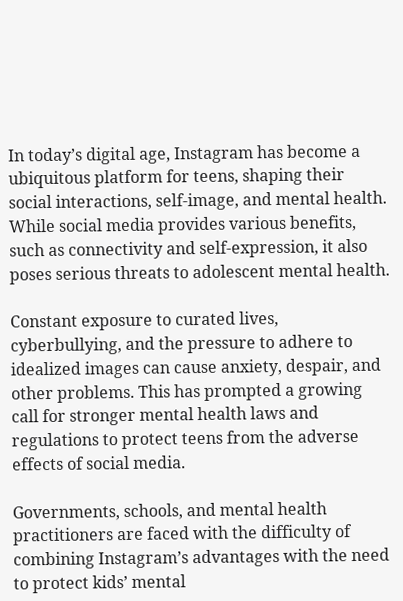In today’s digital age, Instagram has become a ubiquitous platform for teens, shaping their social interactions, self-image, and mental health. While social media provides various benefits, such as connectivity and self-expression, it also poses serious threats to adolescent mental health.

Constant exposure to curated lives, cyberbullying, and the pressure to adhere to idealized images can cause anxiety, despair, and other problems. This has prompted a growing call for stronger mental health laws and regulations to protect teens from the adverse effects of social media.

Governments, schools, and mental health practitioners are faced with the difficulty of combining Instagram’s advantages with the need to protect kids’ mental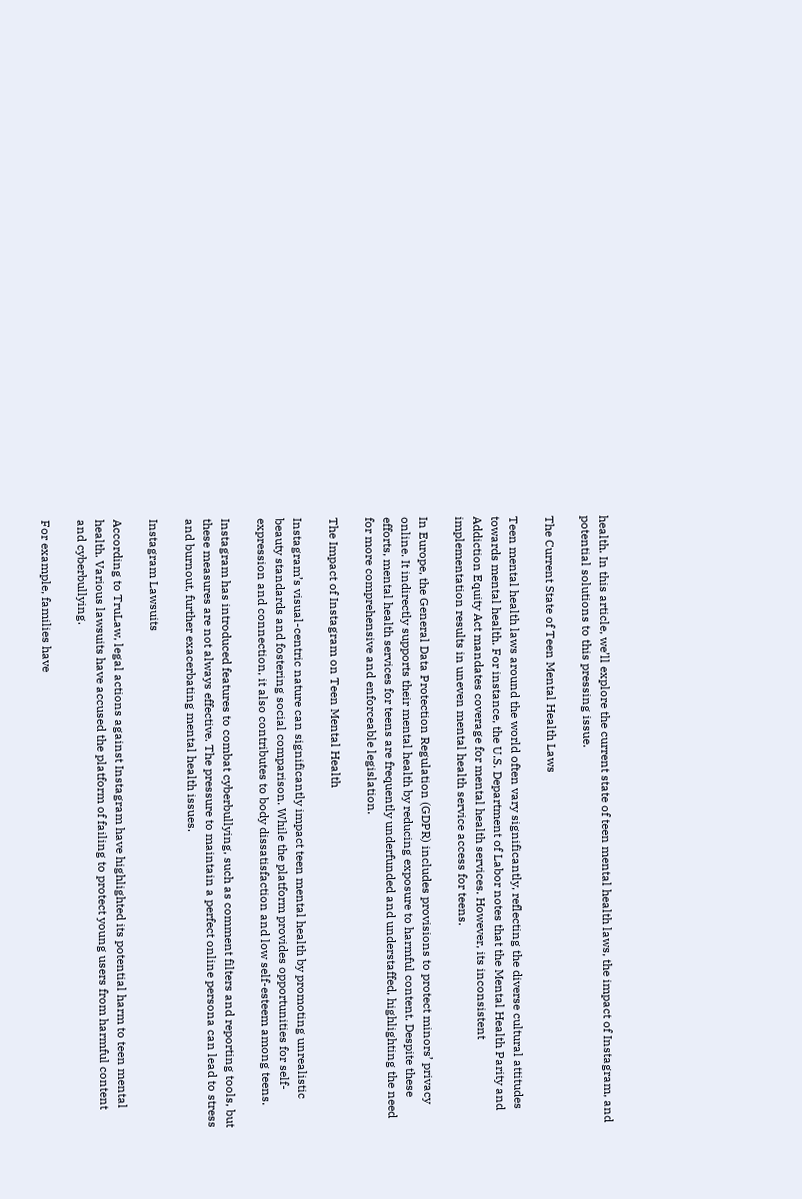health. In this article, we’ll explore the current state of teen mental health laws, the impact of Instagram, and potential solutions to this pressing issue.

The Current State of Teen Mental Health Laws

Teen mental health laws around the world often vary significantly, reflecting the diverse cultural attitudes towards mental health. For instance, the U.S. Department of Labor notes that the Mental Health Parity and Addiction Equity Act mandates coverage for mental health services. However, its inconsistent implementation results in uneven mental health service access for teens.

In Europe, the General Data Protection Regulation (GDPR) includes provisions to protect minors’ privacy online. It indirectly supports their mental health by reducing exposure to harmful content. Despite these efforts, mental health services for teens are frequently underfunded and understaffed, highlighting the need for more comprehensive and enforceable legislation.

The Impact of Instagram on Teen Mental Health

Instagram’s visual-centric nature can significantly impact teen mental health by promoting unrealistic beauty standards and fostering social comparison. While the platform provides opportunities for self-expression and connection, it also contributes to body dissatisfaction and low self-esteem among teens.

Instagram has introduced features to combat cyberbullying, such as comment filters and reporting tools, but these measures are not always effective. The pressure to maintain a perfect online persona can lead to stress and burnout, further exacerbating mental health issues.

Instagram Lawsuits

According to TruLaw, legal actions against Instagram have highlighted its potential harm to teen mental health. Various lawsuits have accused the platform of failing to protect young users from harmful content and cyberbullying.

For example, families have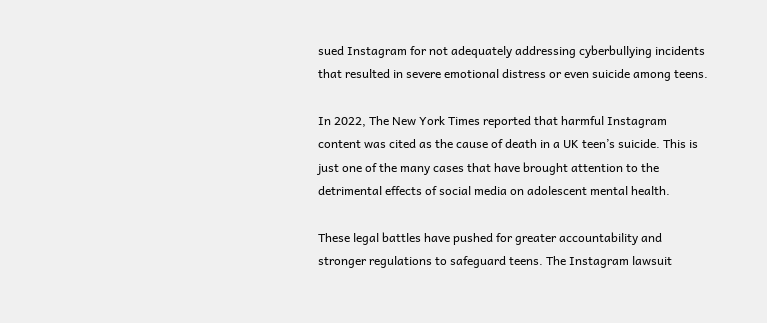sued Instagram for not adequately addressing cyberbullying incidents that resulted in severe emotional distress or even suicide among teens.

In 2022, The New York Times reported that harmful Instagram content was cited as the cause of death in a UK teen’s suicide. This is just one of the many cases that have brought attention to the detrimental effects of social media on adolescent mental health.

These legal battles have pushed for greater accountability and stronger regulations to safeguard teens. The Instagram lawsuit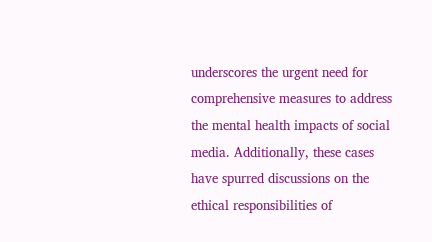underscores the urgent need for comprehensive measures to address the mental health impacts of social media. Additionally, these cases have spurred discussions on the ethical responsibilities of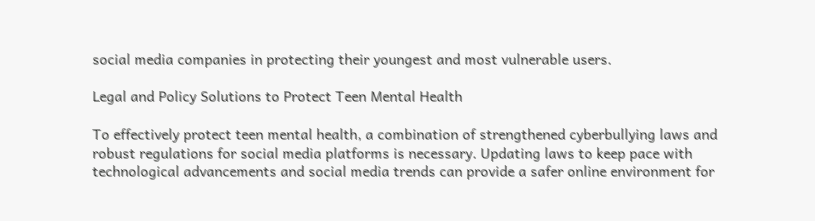social media companies in protecting their youngest and most vulnerable users.

Legal and Policy Solutions to Protect Teen Mental Health

To effectively protect teen mental health, a combination of strengthened cyberbullying laws and robust regulations for social media platforms is necessary. Updating laws to keep pace with technological advancements and social media trends can provide a safer online environment for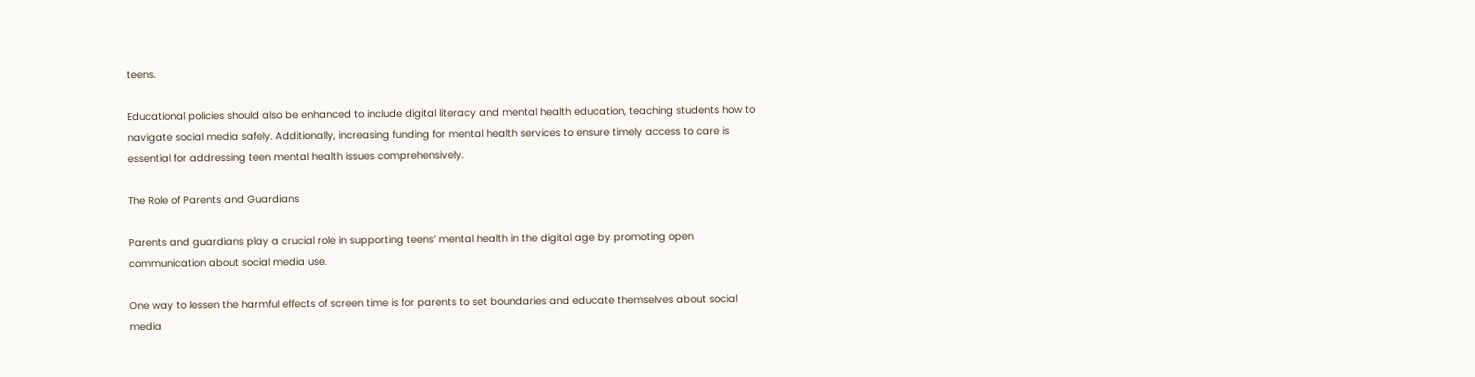teens.

Educational policies should also be enhanced to include digital literacy and mental health education, teaching students how to navigate social media safely. Additionally, increasing funding for mental health services to ensure timely access to care is essential for addressing teen mental health issues comprehensively.

The Role of Parents and Guardians

Parents and guardians play a crucial role in supporting teens’ mental health in the digital age by promoting open communication about social media use.

One way to lessen the harmful effects of screen time is for parents to set boundaries and educate themselves about social media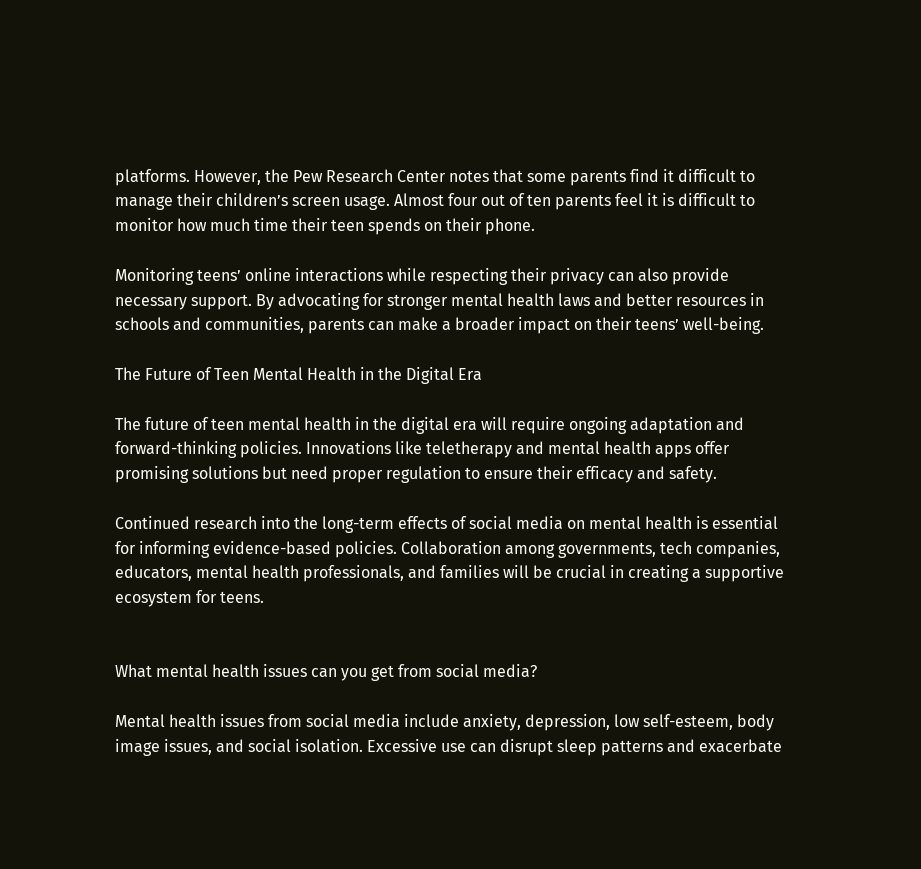platforms. However, the Pew Research Center notes that some parents find it difficult to manage their children’s screen usage. Almost four out of ten parents feel it is difficult to monitor how much time their teen spends on their phone.

Monitoring teens’ online interactions while respecting their privacy can also provide necessary support. By advocating for stronger mental health laws and better resources in schools and communities, parents can make a broader impact on their teens’ well-being.

The Future of Teen Mental Health in the Digital Era

The future of teen mental health in the digital era will require ongoing adaptation and forward-thinking policies. Innovations like teletherapy and mental health apps offer promising solutions but need proper regulation to ensure their efficacy and safety.

Continued research into the long-term effects of social media on mental health is essential for informing evidence-based policies. Collaboration among governments, tech companies, educators, mental health professionals, and families will be crucial in creating a supportive ecosystem for teens.


What mental health issues can you get from social media?

Mental health issues from social media include anxiety, depression, low self-esteem, body image issues, and social isolation. Excessive use can disrupt sleep patterns and exacerbate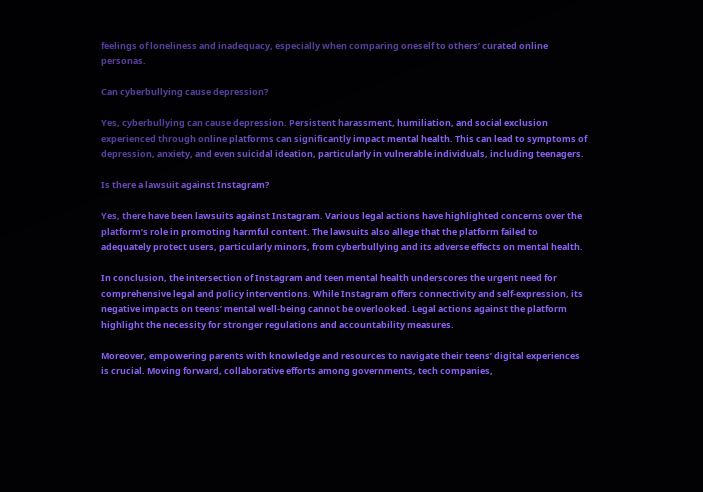feelings of loneliness and inadequacy, especially when comparing oneself to others’ curated online personas.

Can cyberbullying cause depression?

Yes, cyberbullying can cause depression. Persistent harassment, humiliation, and social exclusion experienced through online platforms can significantly impact mental health. This can lead to symptoms of depression, anxiety, and even suicidal ideation, particularly in vulnerable individuals, including teenagers.

Is there a lawsuit against Instagram?

Yes, there have been lawsuits against Instagram. Various legal actions have highlighted concerns over the platform’s role in promoting harmful content. The lawsuits also allege that the platform failed to adequately protect users, particularly minors, from cyberbullying and its adverse effects on mental health.

In conclusion, the intersection of Instagram and teen mental health underscores the urgent need for comprehensive legal and policy interventions. While Instagram offers connectivity and self-expression, its negative impacts on teens’ mental well-being cannot be overlooked. Legal actions against the platform highlight the necessity for stronger regulations and accountability measures.

Moreover, empowering parents with knowledge and resources to navigate their teens’ digital experiences is crucial. Moving forward, collaborative efforts among governments, tech companies,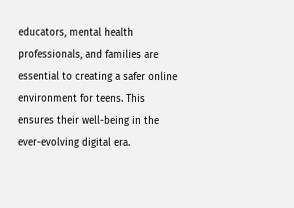educators, mental health professionals, and families are essential to creating a safer online environment for teens. This ensures their well-being in the ever-evolving digital era.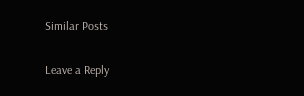Similar Posts

Leave a Reply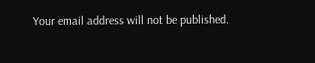Your email address will not be published.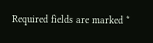Required fields are marked *